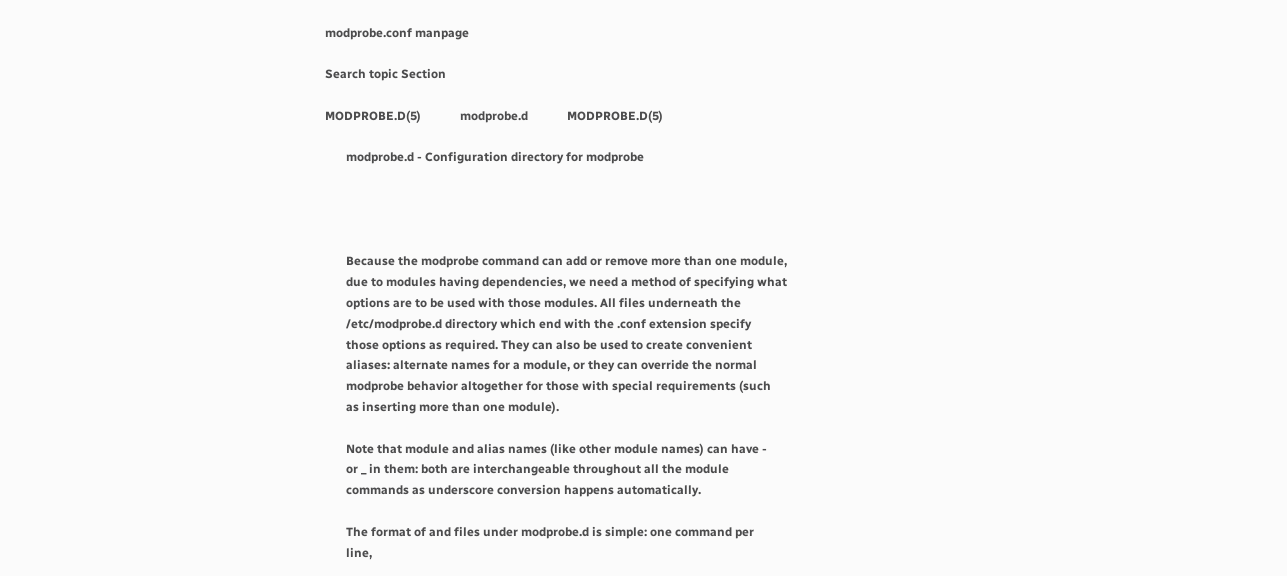modprobe.conf manpage

Search topic Section

MODPROBE.D(5)             modprobe.d             MODPROBE.D(5)

       modprobe.d - Configuration directory for modprobe




       Because the modprobe command can add or remove more than one module,
       due to modules having dependencies, we need a method of specifying what
       options are to be used with those modules. All files underneath the
       /etc/modprobe.d directory which end with the .conf extension specify
       those options as required. They can also be used to create convenient
       aliases: alternate names for a module, or they can override the normal
       modprobe behavior altogether for those with special requirements (such
       as inserting more than one module).

       Note that module and alias names (like other module names) can have -
       or _ in them: both are interchangeable throughout all the module
       commands as underscore conversion happens automatically.

       The format of and files under modprobe.d is simple: one command per
       line,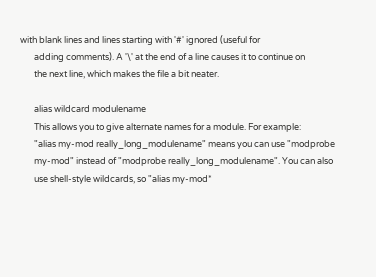with blank lines and lines starting with '#' ignored (useful for
       adding comments). A '\' at the end of a line causes it to continue on
       the next line, which makes the file a bit neater.

       alias wildcard modulename
       This allows you to give alternate names for a module. For example:
       "alias my-mod really_long_modulename" means you can use "modprobe
       my-mod" instead of "modprobe really_long_modulename". You can also
       use shell-style wildcards, so "alias my-mod*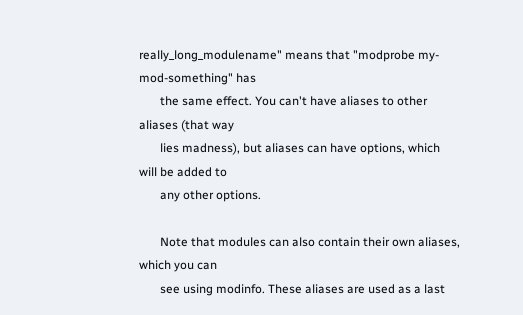really_long_modulename" means that "modprobe my-mod-something" has
       the same effect. You can't have aliases to other aliases (that way
       lies madness), but aliases can have options, which will be added to
       any other options.

       Note that modules can also contain their own aliases, which you can
       see using modinfo. These aliases are used as a last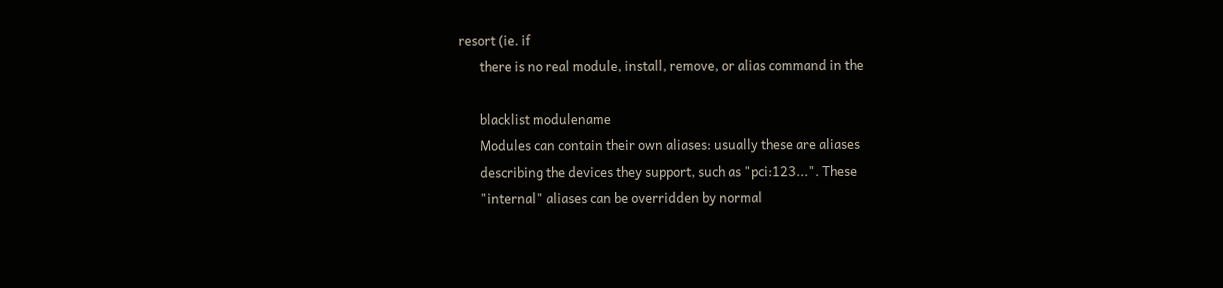resort (ie. if
       there is no real module, install, remove, or alias command in the

       blacklist modulename
       Modules can contain their own aliases: usually these are aliases
       describing the devices they support, such as "pci:123...". These
       "internal" aliases can be overridden by normal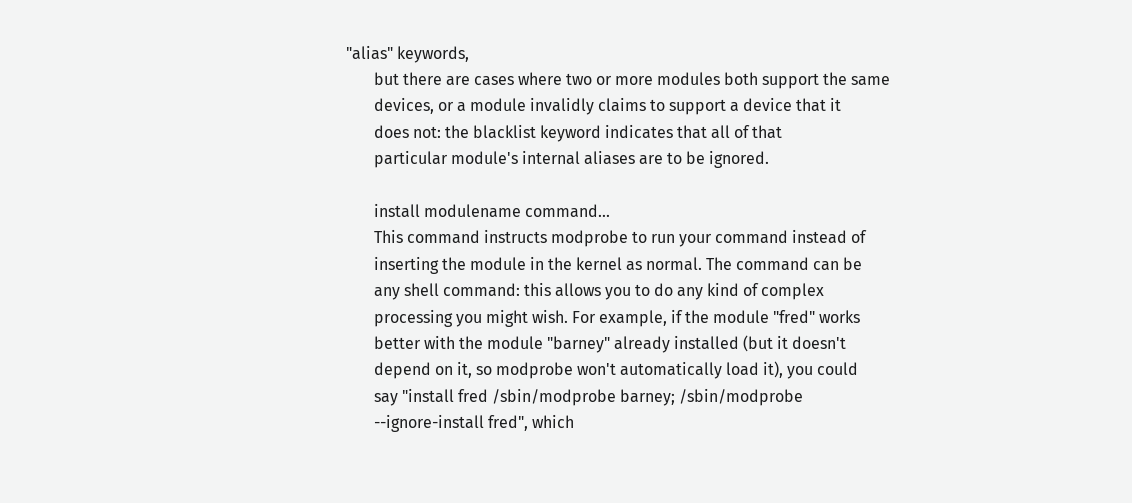"alias" keywords,
       but there are cases where two or more modules both support the same
       devices, or a module invalidly claims to support a device that it
       does not: the blacklist keyword indicates that all of that
       particular module's internal aliases are to be ignored.

       install modulename command...
       This command instructs modprobe to run your command instead of
       inserting the module in the kernel as normal. The command can be
       any shell command: this allows you to do any kind of complex
       processing you might wish. For example, if the module "fred" works
       better with the module "barney" already installed (but it doesn't
       depend on it, so modprobe won't automatically load it), you could
       say "install fred /sbin/modprobe barney; /sbin/modprobe
       --ignore-install fred", which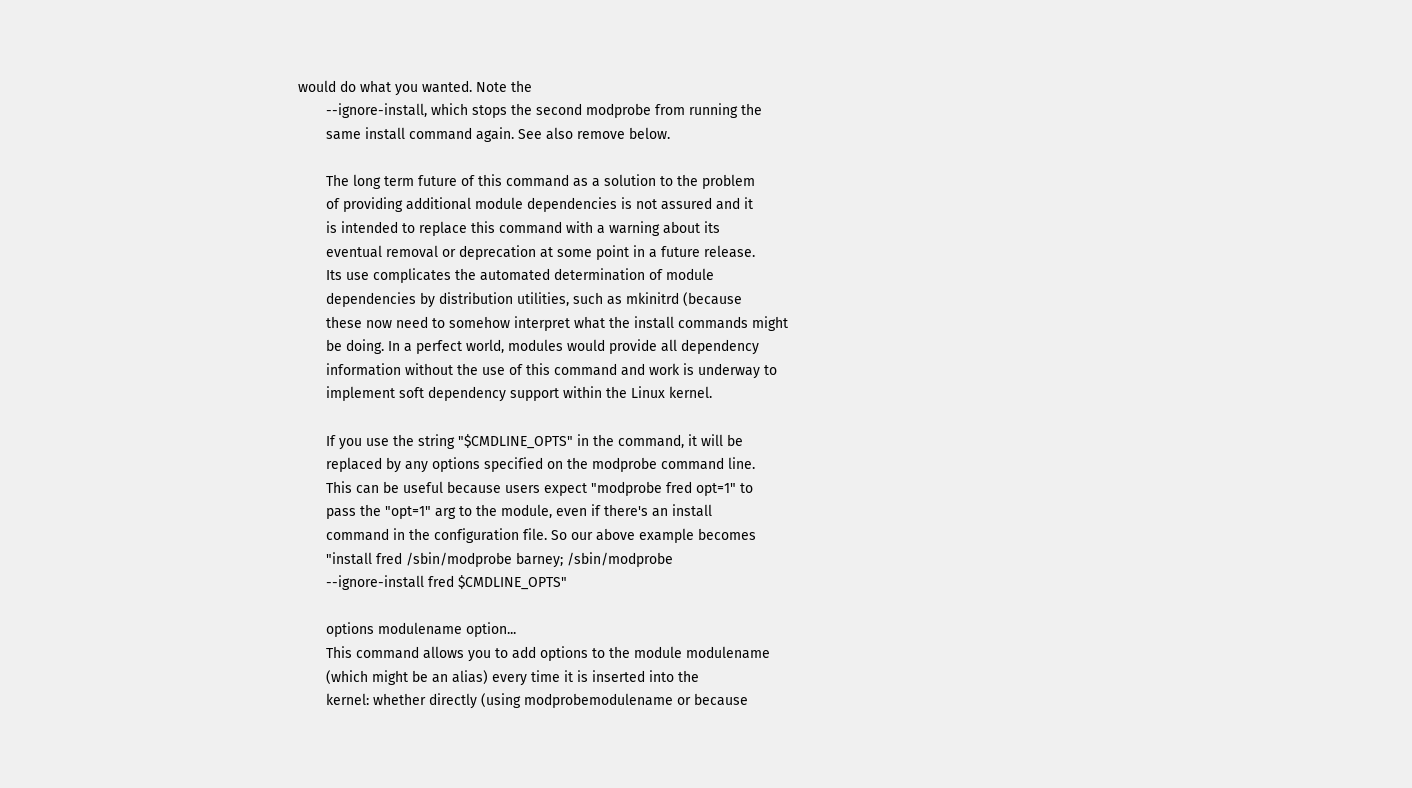would do what you wanted. Note the
       --ignore-install, which stops the second modprobe from running the
       same install command again. See also remove below.

       The long term future of this command as a solution to the problem
       of providing additional module dependencies is not assured and it
       is intended to replace this command with a warning about its
       eventual removal or deprecation at some point in a future release.
       Its use complicates the automated determination of module
       dependencies by distribution utilities, such as mkinitrd (because
       these now need to somehow interpret what the install commands might
       be doing. In a perfect world, modules would provide all dependency
       information without the use of this command and work is underway to
       implement soft dependency support within the Linux kernel.

       If you use the string "$CMDLINE_OPTS" in the command, it will be
       replaced by any options specified on the modprobe command line.
       This can be useful because users expect "modprobe fred opt=1" to
       pass the "opt=1" arg to the module, even if there's an install
       command in the configuration file. So our above example becomes
       "install fred /sbin/modprobe barney; /sbin/modprobe
       --ignore-install fred $CMDLINE_OPTS"

       options modulename option...
       This command allows you to add options to the module modulename
       (which might be an alias) every time it is inserted into the
       kernel: whether directly (using modprobemodulename or because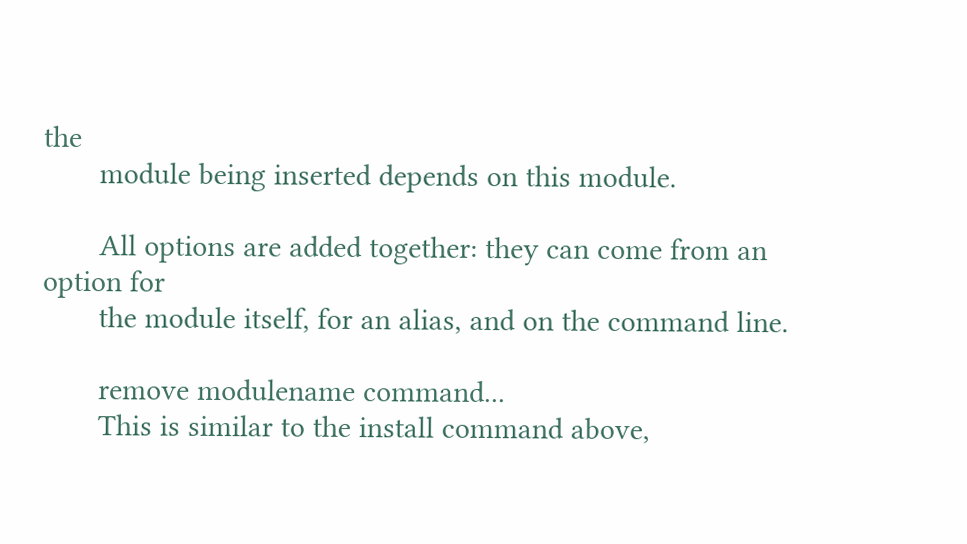the
       module being inserted depends on this module.

       All options are added together: they can come from an option for
       the module itself, for an alias, and on the command line.

       remove modulename command...
       This is similar to the install command above,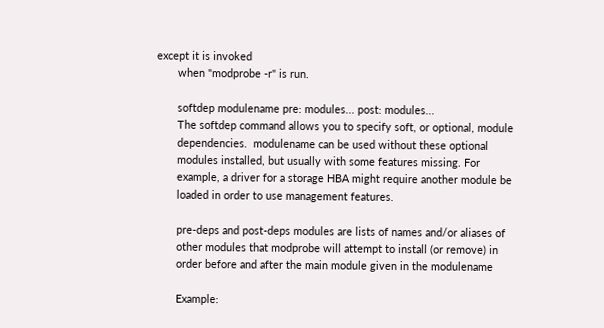except it is invoked
       when "modprobe -r" is run.

       softdep modulename pre: modules... post: modules...
       The softdep command allows you to specify soft, or optional, module
       dependencies.  modulename can be used without these optional
       modules installed, but usually with some features missing. For
       example, a driver for a storage HBA might require another module be
       loaded in order to use management features.

       pre-deps and post-deps modules are lists of names and/or aliases of
       other modules that modprobe will attempt to install (or remove) in
       order before and after the main module given in the modulename

       Example: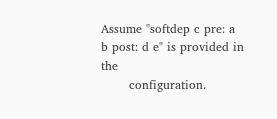Assume "softdep c pre: a b post: d e" is provided in the
       configuration.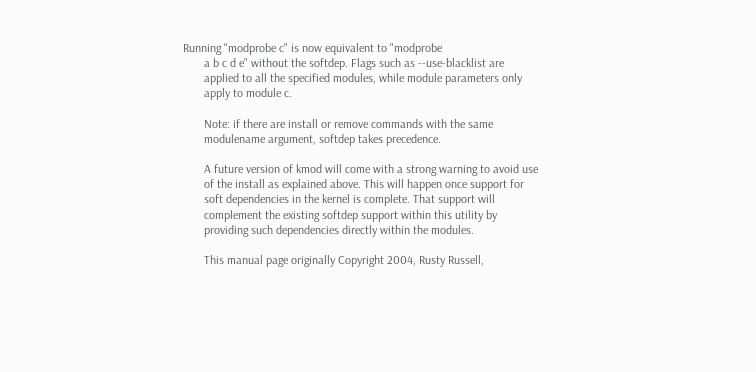Running "modprobe c" is now equivalent to "modprobe
       a b c d e" without the softdep. Flags such as --use-blacklist are
       applied to all the specified modules, while module parameters only
       apply to module c.

       Note: if there are install or remove commands with the same
       modulename argument, softdep takes precedence.

       A future version of kmod will come with a strong warning to avoid use
       of the install as explained above. This will happen once support for
       soft dependencies in the kernel is complete. That support will
       complement the existing softdep support within this utility by
       providing such dependencies directly within the modules.

       This manual page originally Copyright 2004, Rusty Russell,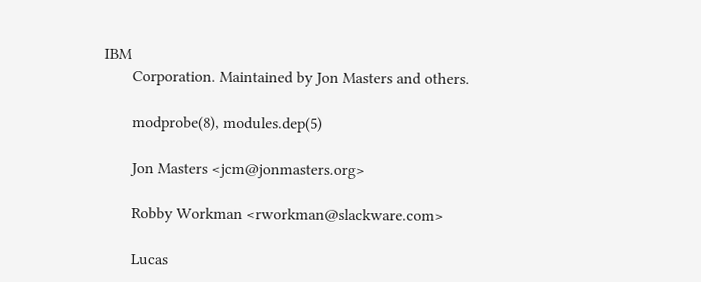IBM
       Corporation. Maintained by Jon Masters and others.

       modprobe(8), modules.dep(5)

       Jon Masters <jcm@jonmasters.org>

       Robby Workman <rworkman@slackware.com>

       Lucas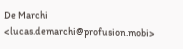De Marchi <lucas.demarchi@profusion.mobi>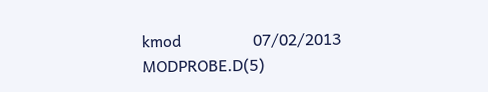kmod                  07/02/2013             MODPROBE.D(5)